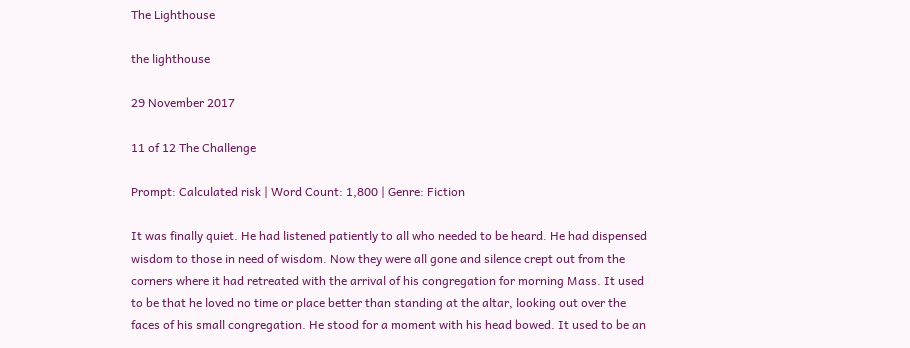The Lighthouse

the lighthouse

29 November 2017

11 of 12 The Challenge

Prompt: Calculated risk | Word Count: 1,800 | Genre: Fiction

It was finally quiet. He had listened patiently to all who needed to be heard. He had dispensed wisdom to those in need of wisdom. Now they were all gone and silence crept out from the corners where it had retreated with the arrival of his congregation for morning Mass. It used to be that he loved no time or place better than standing at the altar, looking out over the faces of his small congregation. He stood for a moment with his head bowed. It used to be an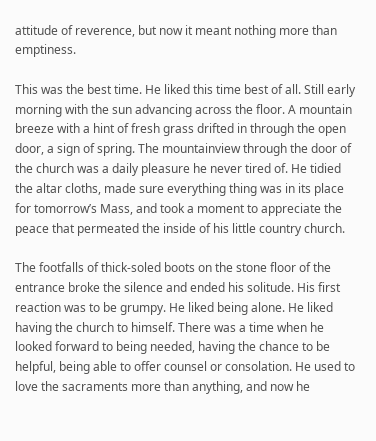attitude of reverence, but now it meant nothing more than emptiness.

This was the best time. He liked this time best of all. Still early morning with the sun advancing across the floor. A mountain breeze with a hint of fresh grass drifted in through the open door, a sign of spring. The mountainview through the door of the church was a daily pleasure he never tired of. He tidied the altar cloths, made sure everything thing was in its place for tomorrow’s Mass, and took a moment to appreciate the peace that permeated the inside of his little country church.

The footfalls of thick-soled boots on the stone floor of the entrance broke the silence and ended his solitude. His first reaction was to be grumpy. He liked being alone. He liked having the church to himself. There was a time when he looked forward to being needed, having the chance to be helpful, being able to offer counsel or consolation. He used to love the sacraments more than anything, and now he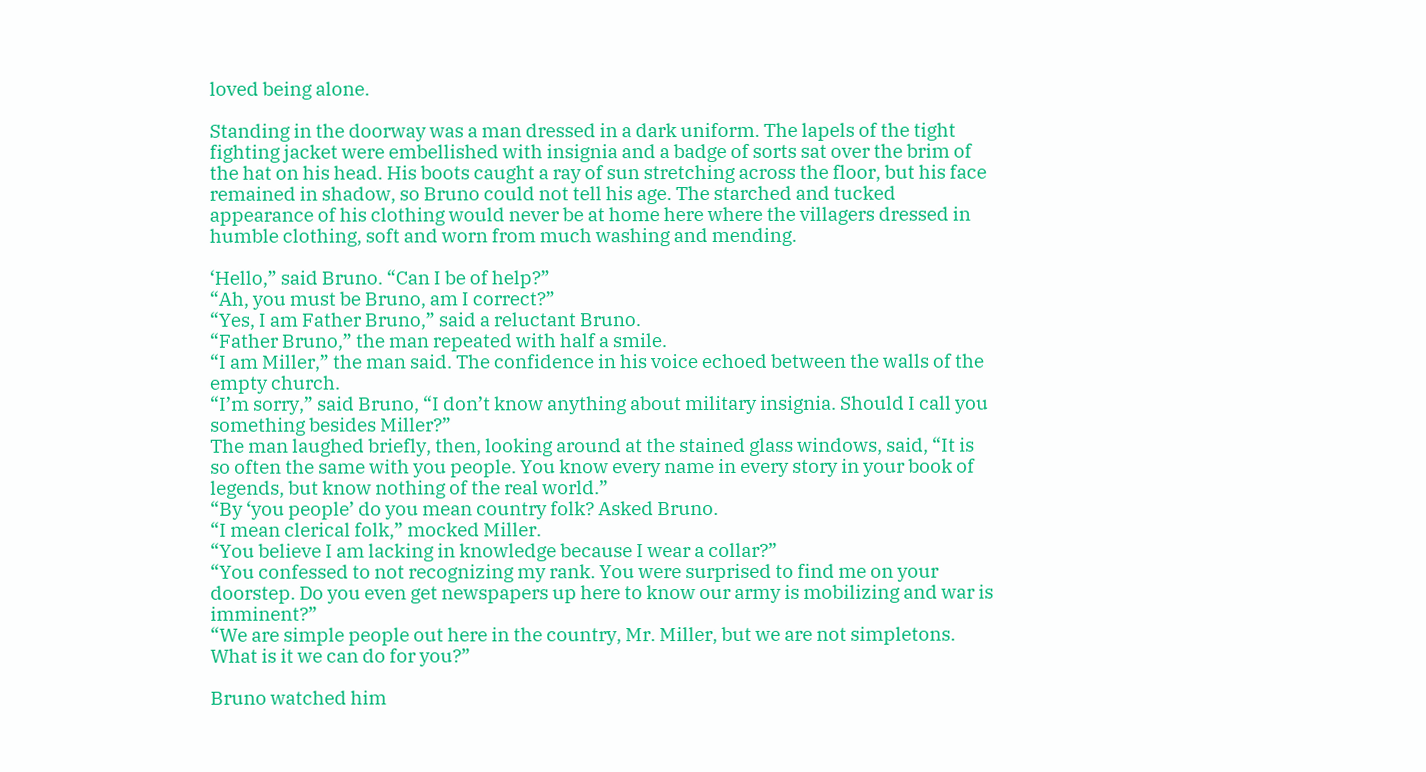loved being alone.

Standing in the doorway was a man dressed in a dark uniform. The lapels of the tight fighting jacket were embellished with insignia and a badge of sorts sat over the brim of the hat on his head. His boots caught a ray of sun stretching across the floor, but his face remained in shadow, so Bruno could not tell his age. The starched and tucked appearance of his clothing would never be at home here where the villagers dressed in humble clothing, soft and worn from much washing and mending.

‘Hello,” said Bruno. “Can I be of help?”
“Ah, you must be Bruno, am I correct?”
“Yes, I am Father Bruno,” said a reluctant Bruno.
“Father Bruno,” the man repeated with half a smile.
“I am Miller,” the man said. The confidence in his voice echoed between the walls of the empty church.
“I’m sorry,” said Bruno, “I don’t know anything about military insignia. Should I call you something besides Miller?”
The man laughed briefly, then, looking around at the stained glass windows, said, “It is so often the same with you people. You know every name in every story in your book of legends, but know nothing of the real world.”
“By ‘you people’ do you mean country folk? Asked Bruno.
“I mean clerical folk,” mocked Miller.
“You believe I am lacking in knowledge because I wear a collar?”
“You confessed to not recognizing my rank. You were surprised to find me on your doorstep. Do you even get newspapers up here to know our army is mobilizing and war is imminent?”
“We are simple people out here in the country, Mr. Miller, but we are not simpletons. What is it we can do for you?”

Bruno watched him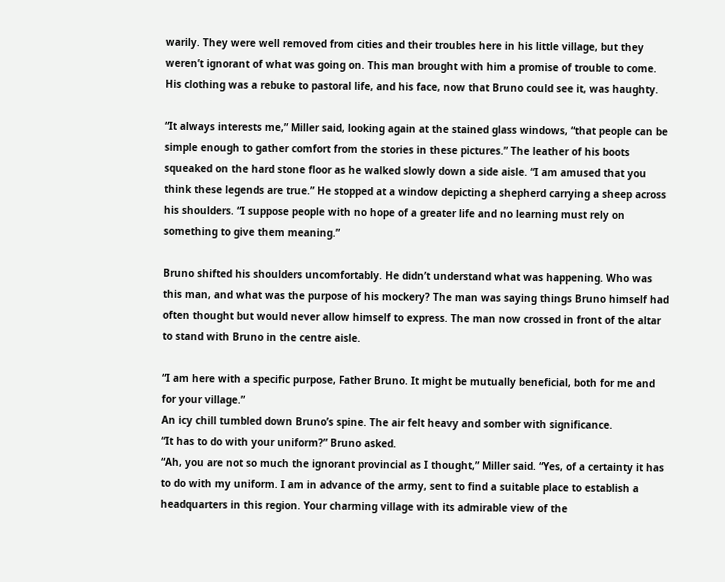warily. They were well removed from cities and their troubles here in his little village, but they weren’t ignorant of what was going on. This man brought with him a promise of trouble to come. His clothing was a rebuke to pastoral life, and his face, now that Bruno could see it, was haughty.

“It always interests me,” Miller said, looking again at the stained glass windows, “that people can be simple enough to gather comfort from the stories in these pictures.” The leather of his boots squeaked on the hard stone floor as he walked slowly down a side aisle. “I am amused that you think these legends are true.” He stopped at a window depicting a shepherd carrying a sheep across his shoulders. “I suppose people with no hope of a greater life and no learning must rely on something to give them meaning.”

Bruno shifted his shoulders uncomfortably. He didn’t understand what was happening. Who was this man, and what was the purpose of his mockery? The man was saying things Bruno himself had often thought but would never allow himself to express. The man now crossed in front of the altar to stand with Bruno in the centre aisle.

“I am here with a specific purpose, Father Bruno. It might be mutually beneficial, both for me and for your village.”
An icy chill tumbled down Bruno’s spine. The air felt heavy and somber with significance.
“It has to do with your uniform?” Bruno asked.
“Ah, you are not so much the ignorant provincial as I thought,” Miller said. “Yes, of a certainty it has to do with my uniform. I am in advance of the army, sent to find a suitable place to establish a headquarters in this region. Your charming village with its admirable view of the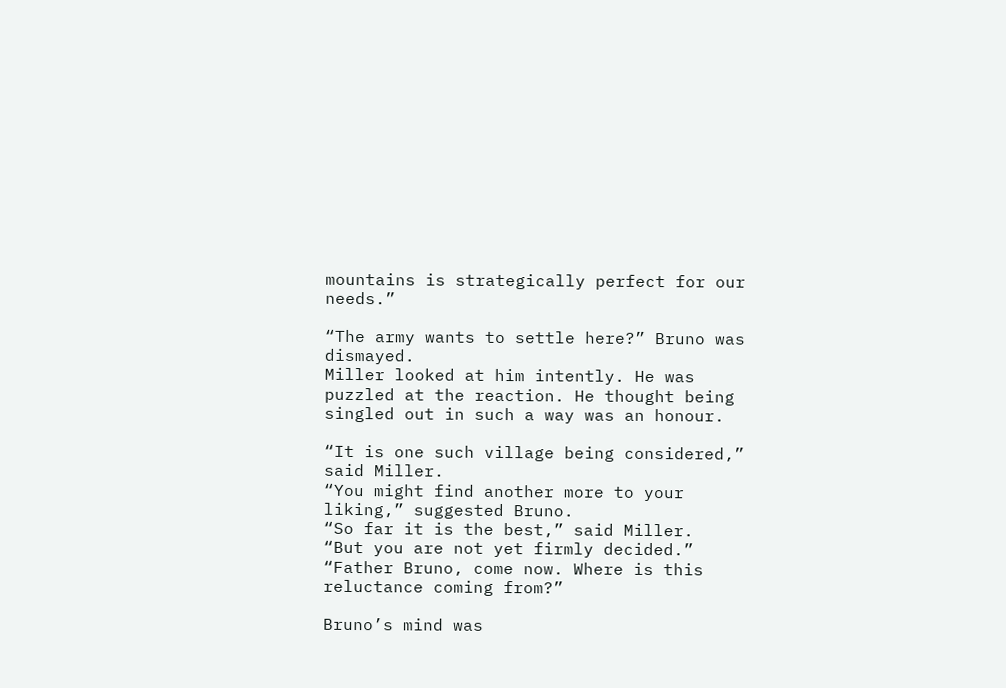mountains is strategically perfect for our needs.”

“The army wants to settle here?” Bruno was dismayed.
Miller looked at him intently. He was puzzled at the reaction. He thought being singled out in such a way was an honour.

“It is one such village being considered,” said Miller.
“You might find another more to your liking,” suggested Bruno.
“So far it is the best,” said Miller.
“But you are not yet firmly decided.”
“Father Bruno, come now. Where is this reluctance coming from?”

Bruno’s mind was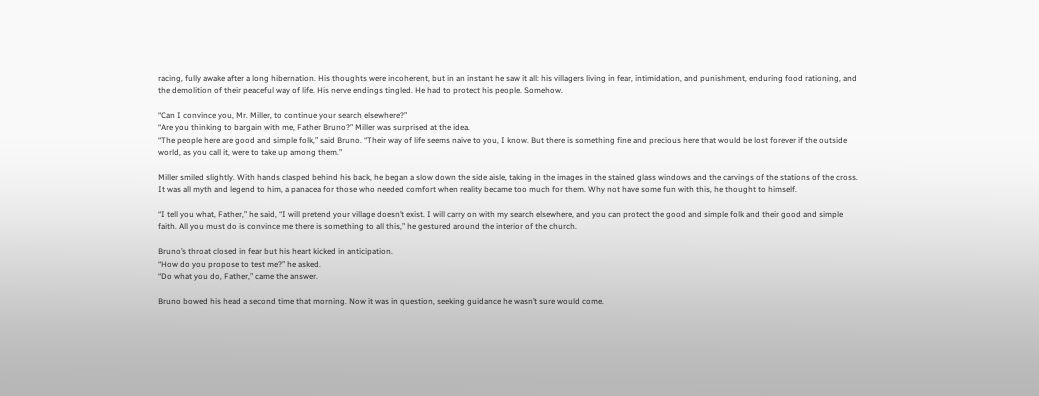racing, fully awake after a long hibernation. His thoughts were incoherent, but in an instant he saw it all: his villagers living in fear, intimidation, and punishment, enduring food rationing, and the demolition of their peaceful way of life. His nerve endings tingled. He had to protect his people. Somehow.

“Can I convince you, Mr. Miller, to continue your search elsewhere?”
“Are you thinking to bargain with me, Father Bruno?” Miller was surprised at the idea.
“The people here are good and simple folk,” said Bruno. “Their way of life seems naive to you, I know. But there is something fine and precious here that would be lost forever if the outside world, as you call it, were to take up among them.”

Miller smiled slightly. With hands clasped behind his back, he began a slow down the side aisle, taking in the images in the stained glass windows and the carvings of the stations of the cross. It was all myth and legend to him, a panacea for those who needed comfort when reality became too much for them. Why not have some fun with this, he thought to himself.

“I tell you what, Father,” he said, “I will pretend your village doesn’t exist. I will carry on with my search elsewhere, and you can protect the good and simple folk and their good and simple faith. All you must do is convince me there is something to all this,” he gestured around the interior of the church.

Bruno’s throat closed in fear but his heart kicked in anticipation.
“How do you propose to test me?” he asked.
“Do what you do, Father,” came the answer.

Bruno bowed his head a second time that morning. Now it was in question, seeking guidance he wasn’t sure would come.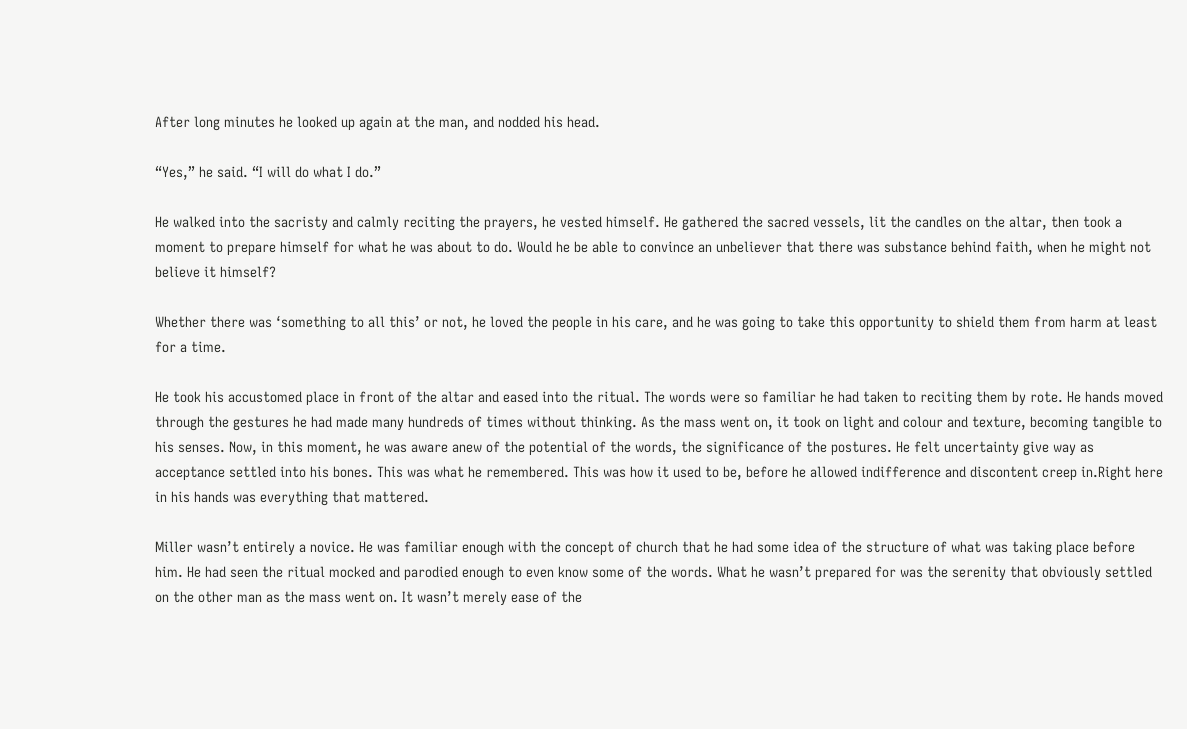After long minutes he looked up again at the man, and nodded his head.

“Yes,” he said. “I will do what I do.”

He walked into the sacristy and calmly reciting the prayers, he vested himself. He gathered the sacred vessels, lit the candles on the altar, then took a moment to prepare himself for what he was about to do. Would he be able to convince an unbeliever that there was substance behind faith, when he might not believe it himself?

Whether there was ‘something to all this’ or not, he loved the people in his care, and he was going to take this opportunity to shield them from harm at least for a time.

He took his accustomed place in front of the altar and eased into the ritual. The words were so familiar he had taken to reciting them by rote. He hands moved through the gestures he had made many hundreds of times without thinking. As the mass went on, it took on light and colour and texture, becoming tangible to his senses. Now, in this moment, he was aware anew of the potential of the words, the significance of the postures. He felt uncertainty give way as acceptance settled into his bones. This was what he remembered. This was how it used to be, before he allowed indifference and discontent creep in.Right here in his hands was everything that mattered.

Miller wasn’t entirely a novice. He was familiar enough with the concept of church that he had some idea of the structure of what was taking place before him. He had seen the ritual mocked and parodied enough to even know some of the words. What he wasn’t prepared for was the serenity that obviously settled on the other man as the mass went on. It wasn’t merely ease of the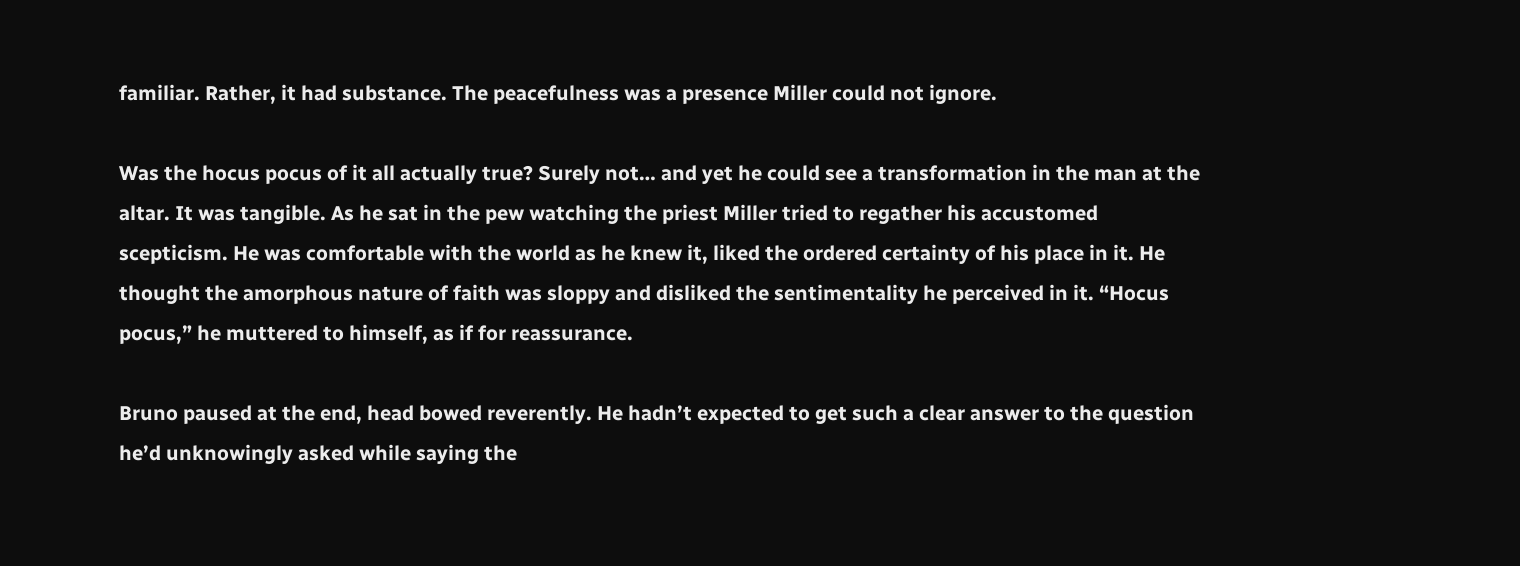familiar. Rather, it had substance. The peacefulness was a presence Miller could not ignore.

Was the hocus pocus of it all actually true? Surely not… and yet he could see a transformation in the man at the altar. It was tangible. As he sat in the pew watching the priest Miller tried to regather his accustomed scepticism. He was comfortable with the world as he knew it, liked the ordered certainty of his place in it. He thought the amorphous nature of faith was sloppy and disliked the sentimentality he perceived in it. “Hocus pocus,” he muttered to himself, as if for reassurance.

Bruno paused at the end, head bowed reverently. He hadn’t expected to get such a clear answer to the question he’d unknowingly asked while saying the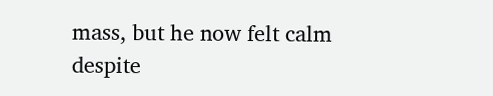mass, but he now felt calm despite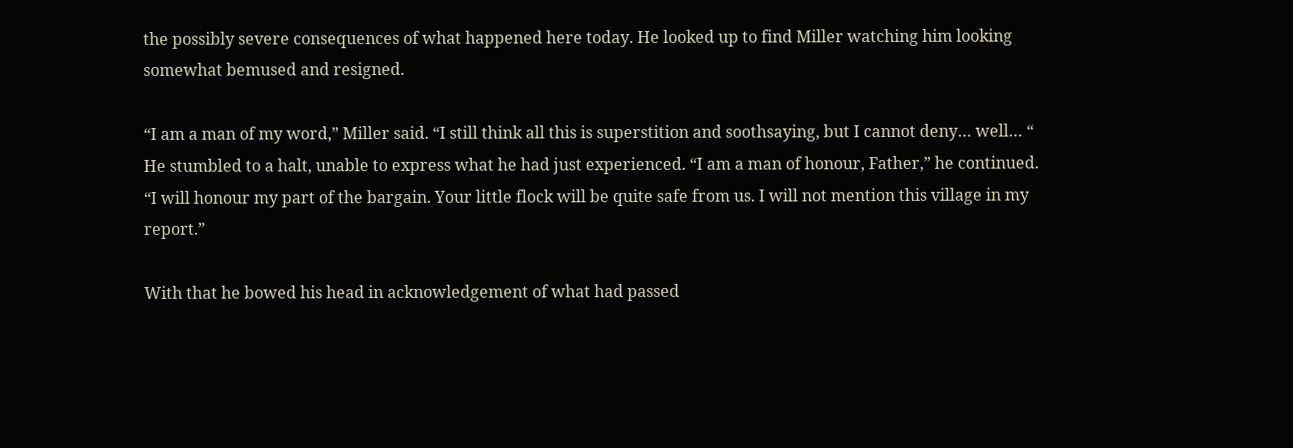the possibly severe consequences of what happened here today. He looked up to find Miller watching him looking somewhat bemused and resigned.

“I am a man of my word,” Miller said. “I still think all this is superstition and soothsaying, but I cannot deny… well… “ He stumbled to a halt, unable to express what he had just experienced. “I am a man of honour, Father,” he continued. “I will honour my part of the bargain. Your little flock will be quite safe from us. I will not mention this village in my report.”

With that he bowed his head in acknowledgement of what had passed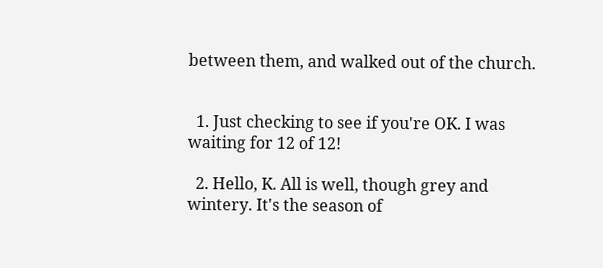between them, and walked out of the church.


  1. Just checking to see if you're OK. I was waiting for 12 of 12!

  2. Hello, K. All is well, though grey and wintery. It's the season of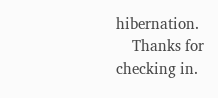hibernation.
    Thanks for checking in.